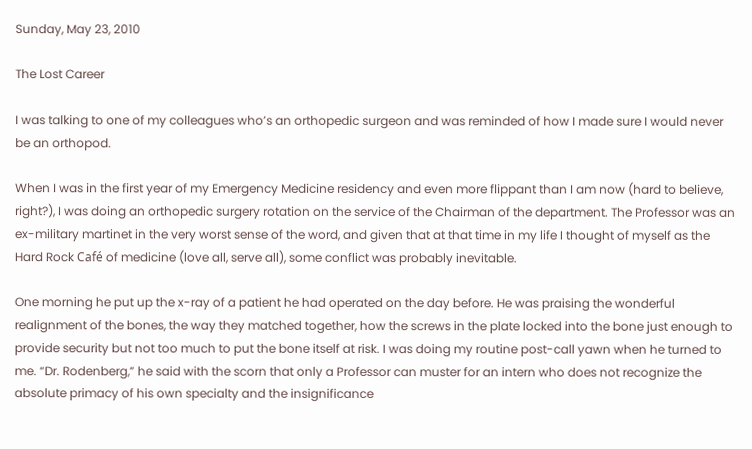Sunday, May 23, 2010

The Lost Career

I was talking to one of my colleagues who’s an orthopedic surgeon and was reminded of how I made sure I would never be an orthopod.

When I was in the first year of my Emergency Medicine residency and even more flippant than I am now (hard to believe, right?), I was doing an orthopedic surgery rotation on the service of the Chairman of the department. The Professor was an ex-military martinet in the very worst sense of the word, and given that at that time in my life I thought of myself as the Hard Rock Café of medicine (love all, serve all), some conflict was probably inevitable.

One morning he put up the x-ray of a patient he had operated on the day before. He was praising the wonderful realignment of the bones, the way they matched together, how the screws in the plate locked into the bone just enough to provide security but not too much to put the bone itself at risk. I was doing my routine post-call yawn when he turned to me. “Dr. Rodenberg,” he said with the scorn that only a Professor can muster for an intern who does not recognize the absolute primacy of his own specialty and the insignificance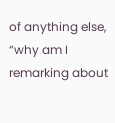of anything else, “why am I remarking about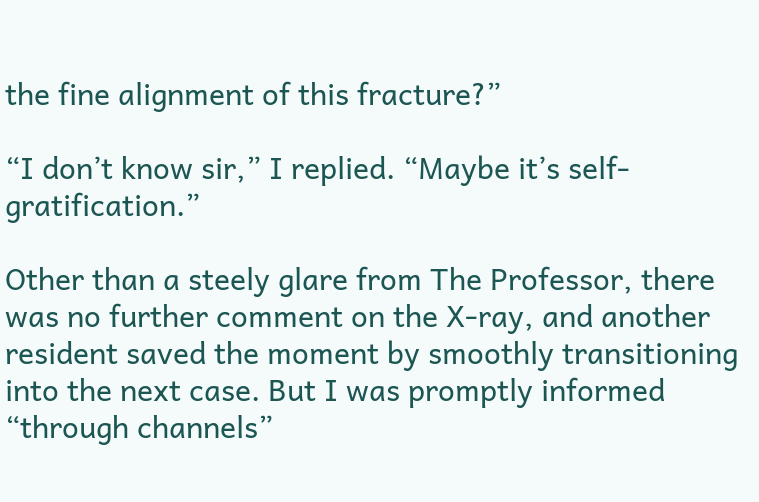the fine alignment of this fracture?”

“I don’t know sir,” I replied. “Maybe it’s self-gratification.”

Other than a steely glare from The Professor, there was no further comment on the X-ray, and another resident saved the moment by smoothly transitioning into the next case. But I was promptly informed “through channels”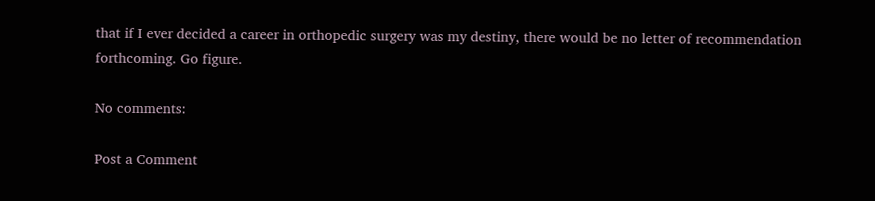that if I ever decided a career in orthopedic surgery was my destiny, there would be no letter of recommendation forthcoming. Go figure.

No comments:

Post a Comment